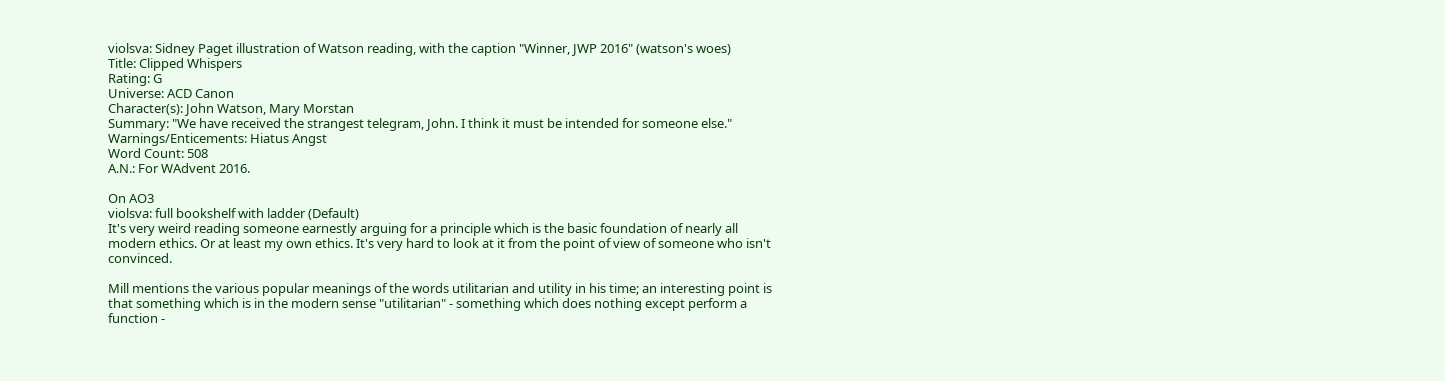violsva: Sidney Paget illustration of Watson reading, with the caption "Winner, JWP 2016" (watson's woes)
Title: Clipped Whispers
Rating: G
Universe: ACD Canon
Character(s): John Watson, Mary Morstan
Summary: "We have received the strangest telegram, John. I think it must be intended for someone else."
Warnings/Enticements: Hiatus Angst
Word Count: 508
A.N.: For WAdvent 2016.

On AO3
violsva: full bookshelf with ladder (Default)
It's very weird reading someone earnestly arguing for a principle which is the basic foundation of nearly all modern ethics. Or at least my own ethics. It's very hard to look at it from the point of view of someone who isn't convinced.

Mill mentions the various popular meanings of the words utilitarian and utility in his time; an interesting point is that something which is in the modern sense "utilitarian" - something which does nothing except perform a function -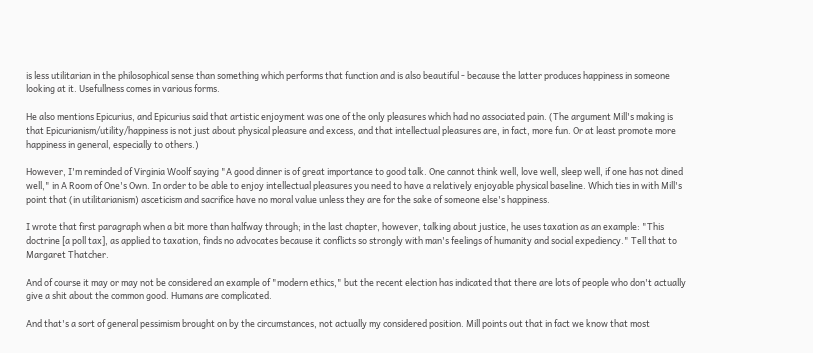is less utilitarian in the philosophical sense than something which performs that function and is also beautiful - because the latter produces happiness in someone looking at it. Usefullness comes in various forms.

He also mentions Epicurius, and Epicurius said that artistic enjoyment was one of the only pleasures which had no associated pain. (The argument Mill's making is that Epicurianism/utility/happiness is not just about physical pleasure and excess, and that intellectual pleasures are, in fact, more fun. Or at least promote more happiness in general, especially to others.)

However, I'm reminded of Virginia Woolf saying "A good dinner is of great importance to good talk. One cannot think well, love well, sleep well, if one has not dined well," in A Room of One's Own. In order to be able to enjoy intellectual pleasures you need to have a relatively enjoyable physical baseline. Which ties in with Mill's point that (in utilitarianism) asceticism and sacrifice have no moral value unless they are for the sake of someone else's happiness.

I wrote that first paragraph when a bit more than halfway through; in the last chapter, however, talking about justice, he uses taxation as an example: "This doctrine [a poll tax], as applied to taxation, finds no advocates because it conflicts so strongly with man's feelings of humanity and social expediency." Tell that to Margaret Thatcher.

And of course it may or may not be considered an example of "modern ethics," but the recent election has indicated that there are lots of people who don't actually give a shit about the common good. Humans are complicated.

And that's a sort of general pessimism brought on by the circumstances, not actually my considered position. Mill points out that in fact we know that most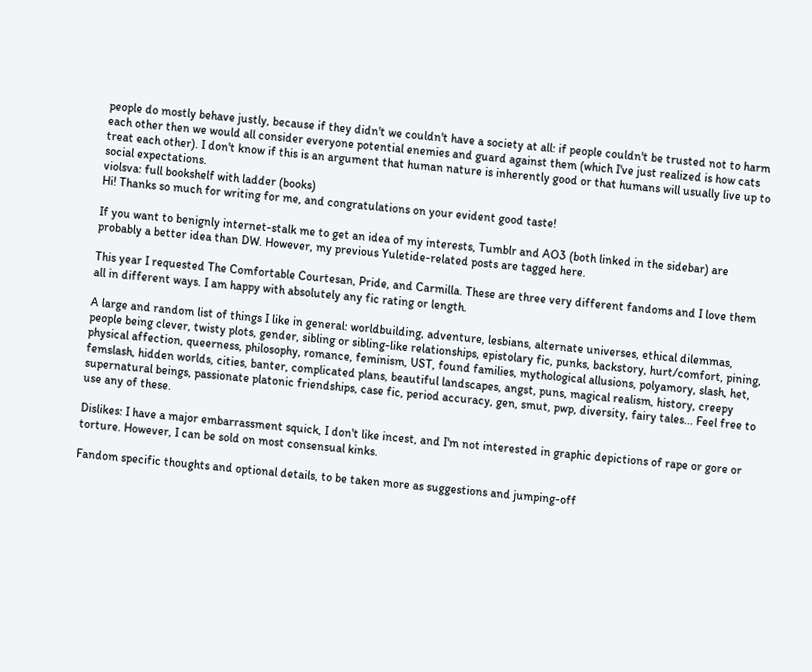people do mostly behave justly, because if they didn't we couldn't have a society at all: if people couldn't be trusted not to harm each other then we would all consider everyone potential enemies and guard against them (which I've just realized is how cats treat each other). I don't know if this is an argument that human nature is inherently good or that humans will usually live up to social expectations.
violsva: full bookshelf with ladder (books)
Hi! Thanks so much for writing for me, and congratulations on your evident good taste!

If you want to benignly internet-stalk me to get an idea of my interests, Tumblr and AO3 (both linked in the sidebar) are probably a better idea than DW. However, my previous Yuletide-related posts are tagged here.

This year I requested The Comfortable Courtesan, Pride, and Carmilla. These are three very different fandoms and I love them all in different ways. I am happy with absolutely any fic rating or length.

A large and random list of things I like in general: worldbuilding, adventure, lesbians, alternate universes, ethical dilemmas, people being clever, twisty plots, gender, sibling or sibling-like relationships, epistolary fic, punks, backstory, hurt/comfort, pining, physical affection, queerness, philosophy, romance, feminism, UST, found families, mythological allusions, polyamory, slash, het, femslash, hidden worlds, cities, banter, complicated plans, beautiful landscapes, angst, puns, magical realism, history, creepy supernatural beings, passionate platonic friendships, case fic, period accuracy, gen, smut, pwp, diversity, fairy tales... Feel free to use any of these.

Dislikes: I have a major embarrassment squick, I don't like incest, and I'm not interested in graphic depictions of rape or gore or torture. However, I can be sold on most consensual kinks.

Fandom specific thoughts and optional details, to be taken more as suggestions and jumping-off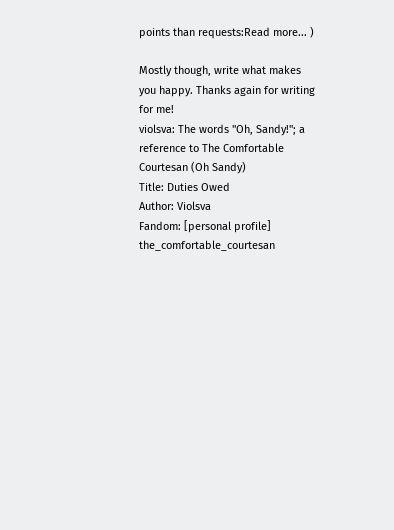points than requests:Read more... )

Mostly though, write what makes you happy. Thanks again for writing for me!
violsva: The words "Oh, Sandy!"; a reference to The Comfortable Courtesan (Oh Sandy)
Title: Duties Owed
Author: Violsva
Fandom: [personal profile] the_comfortable_courtesan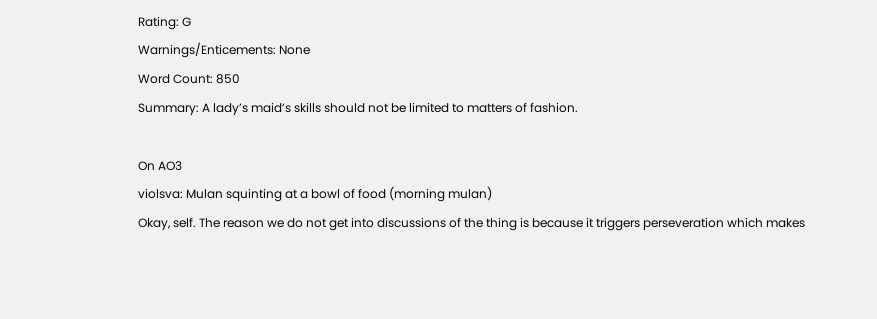Rating: G
Warnings/Enticements: None
Word Count: 850
Summary: A lady’s maid’s skills should not be limited to matters of fashion.

On AO3
violsva: Mulan squinting at a bowl of food (morning mulan)
Okay, self. The reason we do not get into discussions of the thing is because it triggers perseveration which makes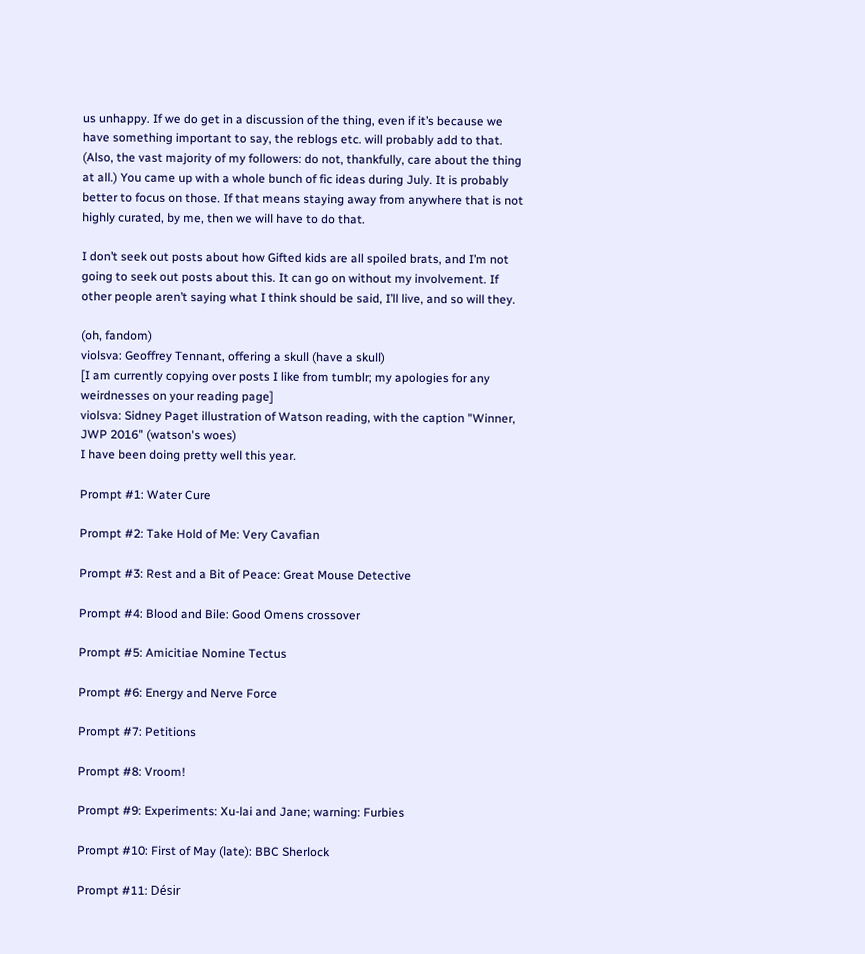us unhappy. If we do get in a discussion of the thing, even if it’s because we have something important to say, the reblogs etc. will probably add to that. (Also, the vast majority of my followers: do not, thankfully, care about the thing at all.) You came up with a whole bunch of fic ideas during July. It is probably better to focus on those. If that means staying away from anywhere that is not highly curated, by me, then we will have to do that.

I don’t seek out posts about how Gifted kids are all spoiled brats, and I’m not going to seek out posts about this. It can go on without my involvement. If other people aren’t saying what I think should be said, I’ll live, and so will they.

(oh, fandom)
violsva: Geoffrey Tennant, offering a skull (have a skull)
[I am currently copying over posts I like from tumblr; my apologies for any weirdnesses on your reading page]
violsva: Sidney Paget illustration of Watson reading, with the caption "Winner, JWP 2016" (watson's woes)
I have been doing pretty well this year.

Prompt #1: Water Cure

Prompt #2: Take Hold of Me: Very Cavafian

Prompt #3: Rest and a Bit of Peace: Great Mouse Detective

Prompt #4: Blood and Bile: Good Omens crossover

Prompt #5: Amicitiae Nomine Tectus

Prompt #6: Energy and Nerve Force

Prompt #7: Petitions

Prompt #8: Vroom!

Prompt #9: Experiments: Xu-lai and Jane; warning: Furbies

Prompt #10: First of May (late): BBC Sherlock

Prompt #11: Désir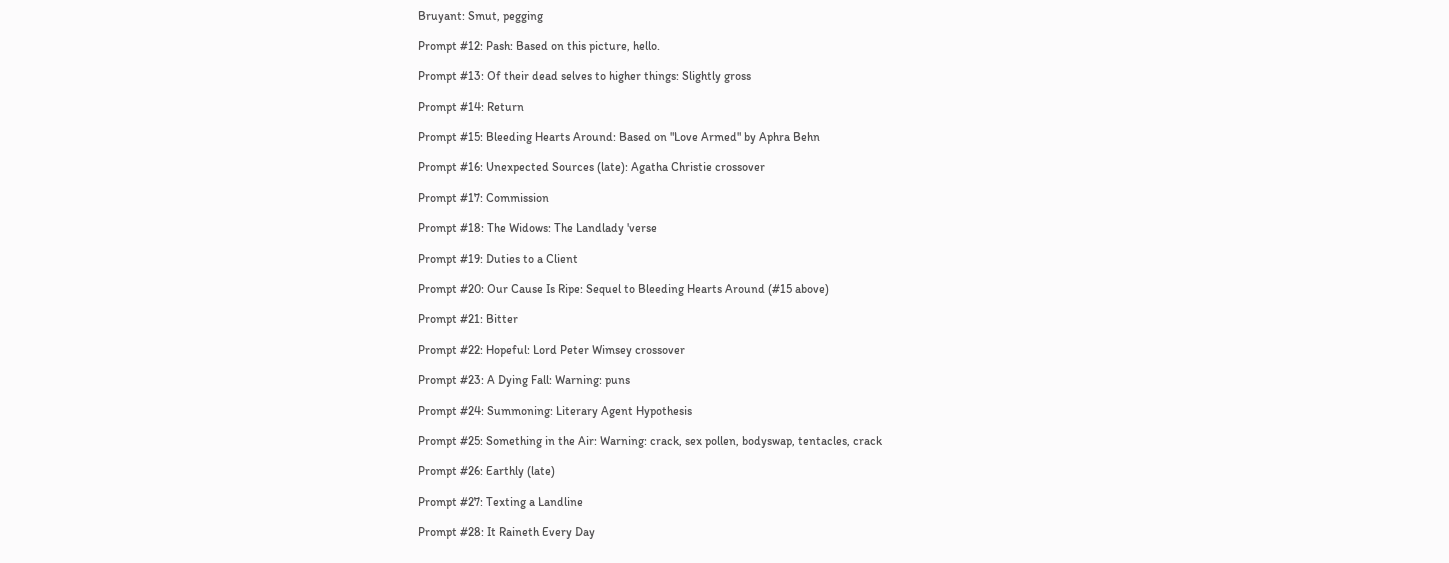Bruyant: Smut, pegging

Prompt #12: Pash: Based on this picture, hello.

Prompt #13: Of their dead selves to higher things: Slightly gross

Prompt #14: Return

Prompt #15: Bleeding Hearts Around: Based on "Love Armed" by Aphra Behn

Prompt #16: Unexpected Sources (late): Agatha Christie crossover

Prompt #17: Commission

Prompt #18: The Widows: The Landlady 'verse

Prompt #19: Duties to a Client

Prompt #20: Our Cause Is Ripe: Sequel to Bleeding Hearts Around (#15 above)

Prompt #21: Bitter

Prompt #22: Hopeful: Lord Peter Wimsey crossover

Prompt #23: A Dying Fall: Warning: puns

Prompt #24: Summoning: Literary Agent Hypothesis

Prompt #25: Something in the Air: Warning: crack, sex pollen, bodyswap, tentacles, crack

Prompt #26: Earthly (late)

Prompt #27: Texting a Landline

Prompt #28: It Raineth Every Day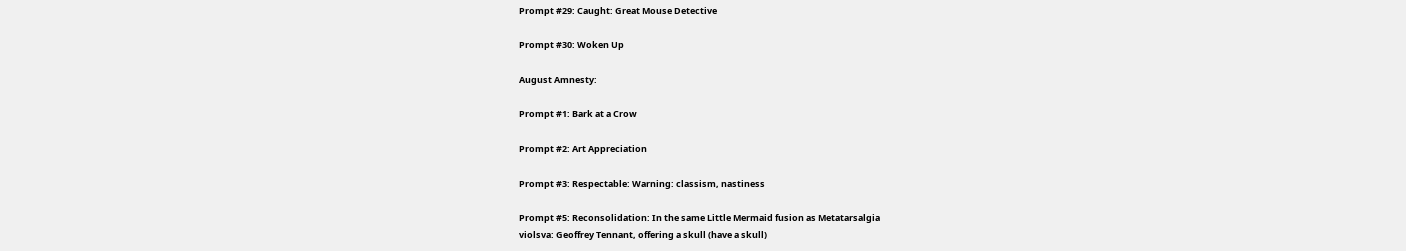Prompt #29: Caught: Great Mouse Detective

Prompt #30: Woken Up

August Amnesty:

Prompt #1: Bark at a Crow

Prompt #2: Art Appreciation

Prompt #3: Respectable: Warning: classism, nastiness

Prompt #5: Reconsolidation: In the same Little Mermaid fusion as Metatarsalgia
violsva: Geoffrey Tennant, offering a skull (have a skull)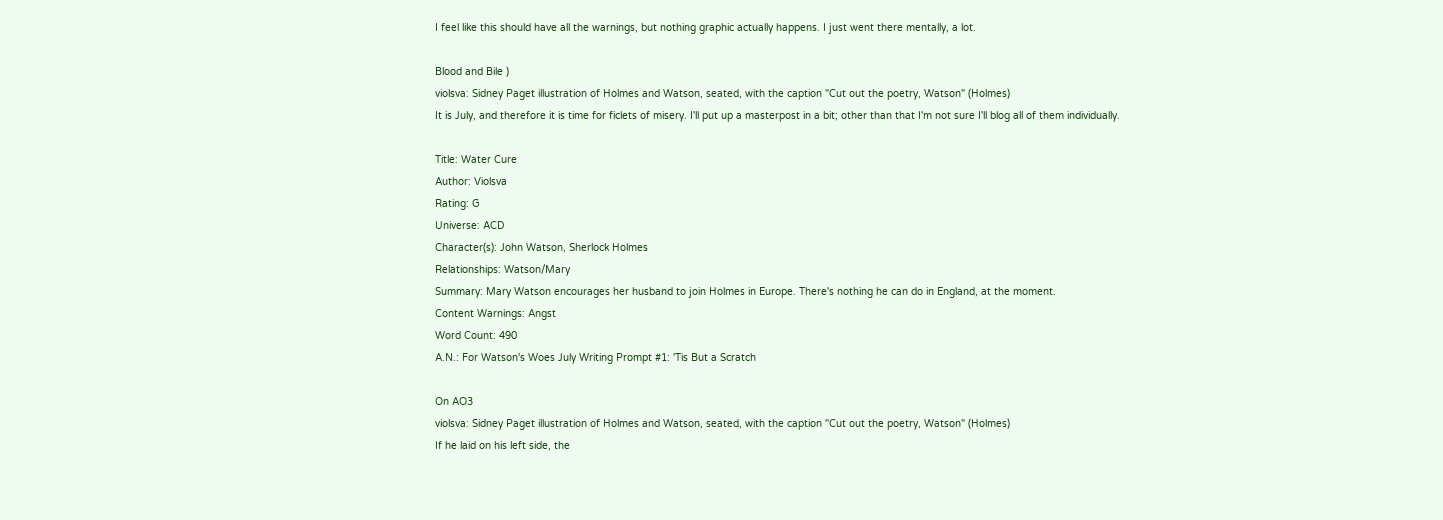I feel like this should have all the warnings, but nothing graphic actually happens. I just went there mentally, a lot.

Blood and Bile )
violsva: Sidney Paget illustration of Holmes and Watson, seated, with the caption "Cut out the poetry, Watson" (Holmes)
It is July, and therefore it is time for ficlets of misery. I'll put up a masterpost in a bit; other than that I'm not sure I'll blog all of them individually.

Title: Water Cure
Author: Violsva
Rating: G
Universe: ACD
Character(s): John Watson, Sherlock Holmes
Relationships: Watson/Mary
Summary: Mary Watson encourages her husband to join Holmes in Europe. There's nothing he can do in England, at the moment.
Content Warnings: Angst
Word Count: 490
A.N.: For Watson's Woes July Writing Prompt #1: 'Tis But a Scratch

On AO3
violsva: Sidney Paget illustration of Holmes and Watson, seated, with the caption "Cut out the poetry, Watson" (Holmes)
If he laid on his left side, the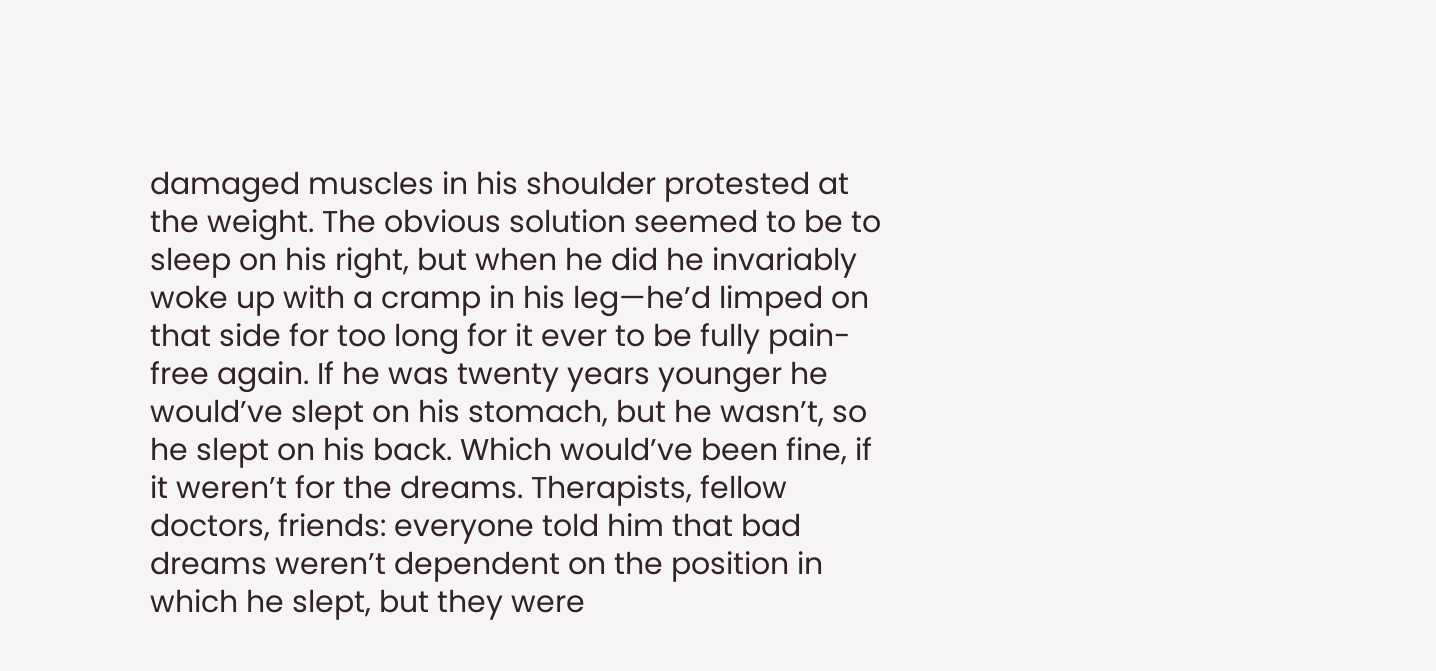damaged muscles in his shoulder protested at the weight. The obvious solution seemed to be to sleep on his right, but when he did he invariably woke up with a cramp in his leg—he’d limped on that side for too long for it ever to be fully pain-free again. If he was twenty years younger he would’ve slept on his stomach, but he wasn’t, so he slept on his back. Which would’ve been fine, if it weren’t for the dreams. Therapists, fellow doctors, friends: everyone told him that bad dreams weren’t dependent on the position in which he slept, but they were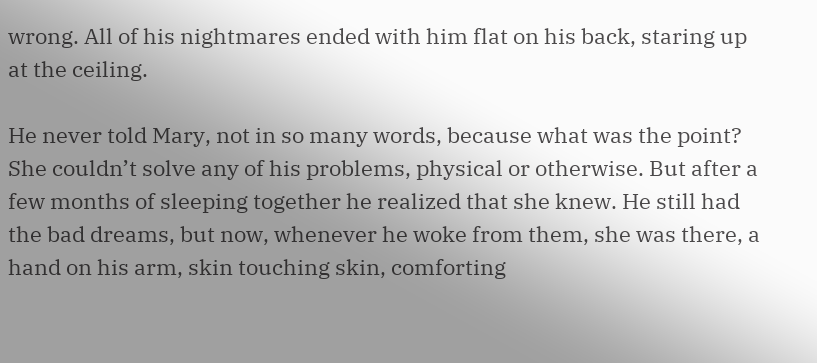wrong. All of his nightmares ended with him flat on his back, staring up at the ceiling.

He never told Mary, not in so many words, because what was the point? She couldn’t solve any of his problems, physical or otherwise. But after a few months of sleeping together he realized that she knew. He still had the bad dreams, but now, whenever he woke from them, she was there, a hand on his arm, skin touching skin, comforting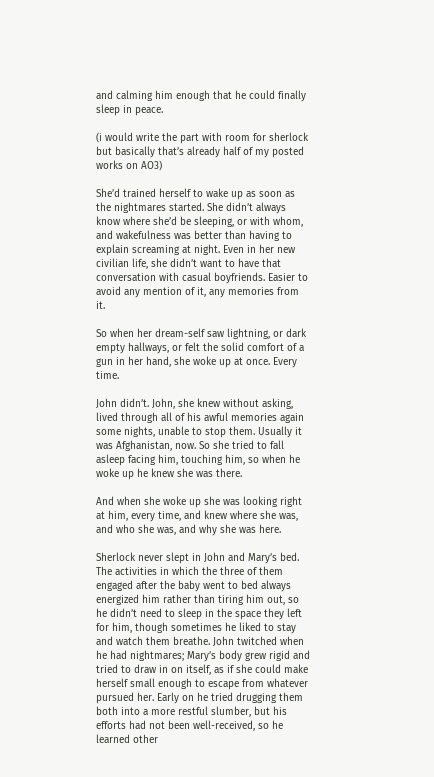and calming him enough that he could finally sleep in peace.

(i would write the part with room for sherlock but basically that’s already half of my posted works on AO3)

She’d trained herself to wake up as soon as the nightmares started. She didn’t always know where she’d be sleeping, or with whom, and wakefulness was better than having to explain screaming at night. Even in her new civilian life, she didn’t want to have that conversation with casual boyfriends. Easier to avoid any mention of it, any memories from it.

So when her dream-self saw lightning, or dark empty hallways, or felt the solid comfort of a gun in her hand, she woke up at once. Every time.

John didn’t. John, she knew without asking, lived through all of his awful memories again some nights, unable to stop them. Usually it was Afghanistan, now. So she tried to fall asleep facing him, touching him, so when he woke up he knew she was there.

And when she woke up she was looking right at him, every time, and knew where she was, and who she was, and why she was here.

Sherlock never slept in John and Mary’s bed. The activities in which the three of them engaged after the baby went to bed always energized him rather than tiring him out, so he didn’t need to sleep in the space they left for him, though sometimes he liked to stay and watch them breathe. John twitched when he had nightmares; Mary’s body grew rigid and tried to draw in on itself, as if she could make herself small enough to escape from whatever pursued her. Early on he tried drugging them both into a more restful slumber, but his efforts had not been well-received, so he learned other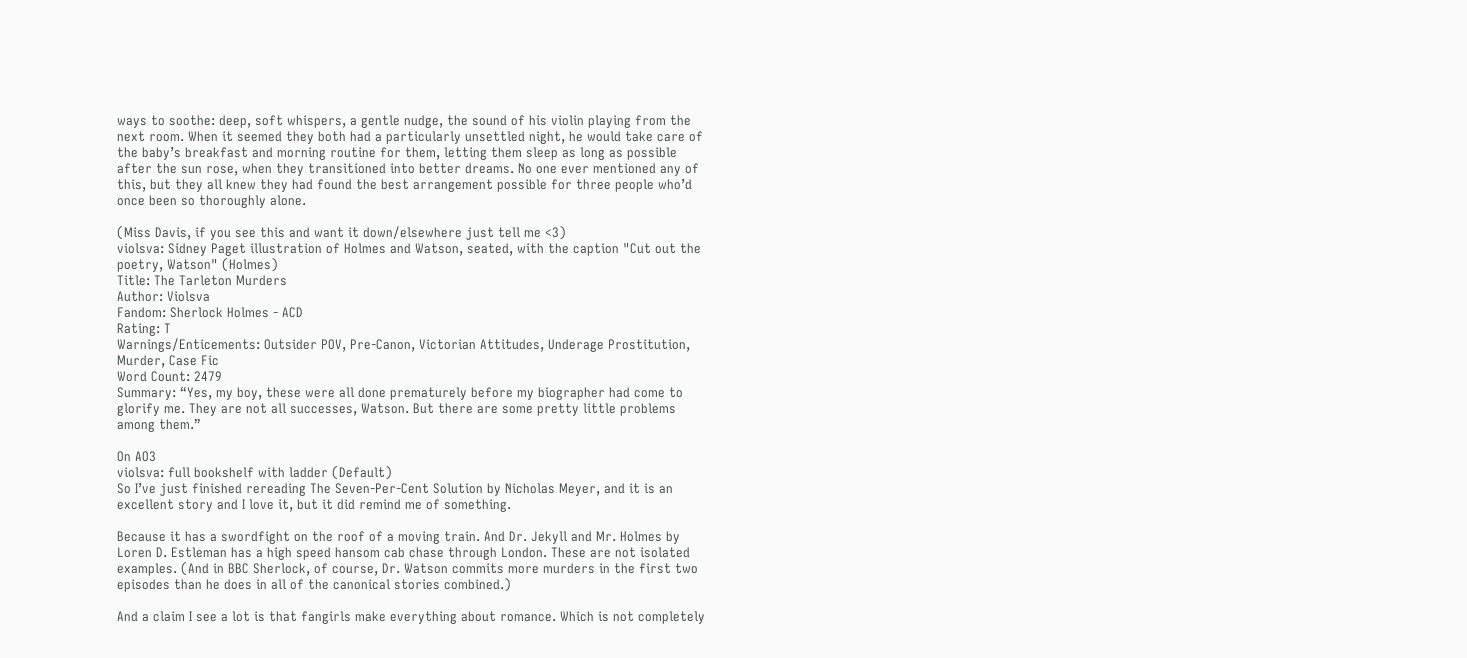ways to soothe: deep, soft whispers, a gentle nudge, the sound of his violin playing from the next room. When it seemed they both had a particularly unsettled night, he would take care of the baby’s breakfast and morning routine for them, letting them sleep as long as possible after the sun rose, when they transitioned into better dreams. No one ever mentioned any of this, but they all knew they had found the best arrangement possible for three people who’d once been so thoroughly alone.

(Miss Davis, if you see this and want it down/elsewhere just tell me <3)
violsva: Sidney Paget illustration of Holmes and Watson, seated, with the caption "Cut out the poetry, Watson" (Holmes)
Title: The Tarleton Murders
Author: Violsva
Fandom: Sherlock Holmes - ACD
Rating: T
Warnings/Enticements: Outsider POV, Pre-Canon, Victorian Attitudes, Underage Prostitution, Murder, Case Fic
Word Count: 2479
Summary: “Yes, my boy, these were all done prematurely before my biographer had come to glorify me. They are not all successes, Watson. But there are some pretty little problems among them.”

On AO3
violsva: full bookshelf with ladder (Default)
So I’ve just finished rereading The Seven-Per-Cent Solution by Nicholas Meyer, and it is an excellent story and I love it, but it did remind me of something.

Because it has a swordfight on the roof of a moving train. And Dr. Jekyll and Mr. Holmes by Loren D. Estleman has a high speed hansom cab chase through London. These are not isolated examples. (And in BBC Sherlock, of course, Dr. Watson commits more murders in the first two episodes than he does in all of the canonical stories combined.)

And a claim I see a lot is that fangirls make everything about romance. Which is not completely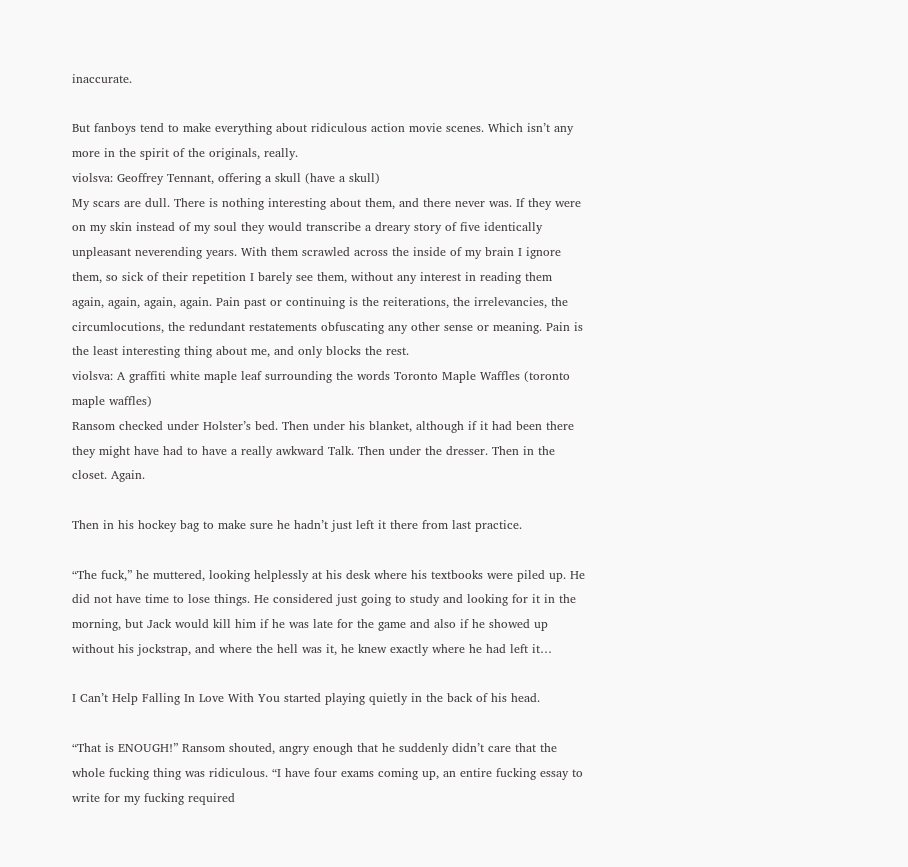inaccurate.

But fanboys tend to make everything about ridiculous action movie scenes. Which isn’t any more in the spirit of the originals, really.
violsva: Geoffrey Tennant, offering a skull (have a skull)
My scars are dull. There is nothing interesting about them, and there never was. If they were on my skin instead of my soul they would transcribe a dreary story of five identically unpleasant neverending years. With them scrawled across the inside of my brain I ignore them, so sick of their repetition I barely see them, without any interest in reading them again, again, again, again. Pain past or continuing is the reiterations, the irrelevancies, the circumlocutions, the redundant restatements obfuscating any other sense or meaning. Pain is the least interesting thing about me, and only blocks the rest.
violsva: A graffiti white maple leaf surrounding the words Toronto Maple Waffles (toronto maple waffles)
Ransom checked under Holster’s bed. Then under his blanket, although if it had been there they might have had to have a really awkward Talk. Then under the dresser. Then in the closet. Again.

Then in his hockey bag to make sure he hadn’t just left it there from last practice.

“The fuck,” he muttered, looking helplessly at his desk where his textbooks were piled up. He did not have time to lose things. He considered just going to study and looking for it in the morning, but Jack would kill him if he was late for the game and also if he showed up without his jockstrap, and where the hell was it, he knew exactly where he had left it…

I Can’t Help Falling In Love With You started playing quietly in the back of his head.

“That is ENOUGH!” Ransom shouted, angry enough that he suddenly didn’t care that the whole fucking thing was ridiculous. “I have four exams coming up, an entire fucking essay to write for my fucking required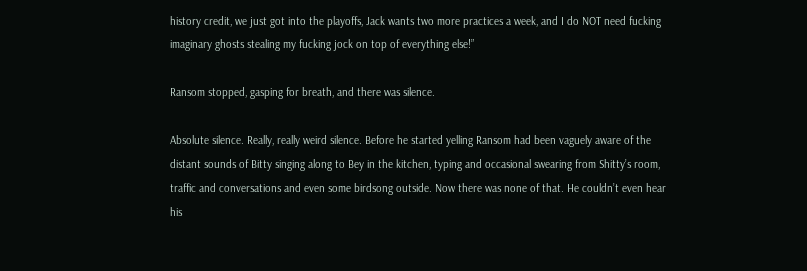history credit, we just got into the playoffs, Jack wants two more practices a week, and I do NOT need fucking imaginary ghosts stealing my fucking jock on top of everything else!”

Ransom stopped, gasping for breath, and there was silence.

Absolute silence. Really, really weird silence. Before he started yelling Ransom had been vaguely aware of the distant sounds of Bitty singing along to Bey in the kitchen, typing and occasional swearing from Shitty’s room, traffic and conversations and even some birdsong outside. Now there was none of that. He couldn’t even hear his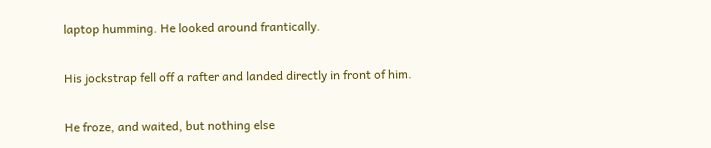laptop humming. He looked around frantically.

His jockstrap fell off a rafter and landed directly in front of him.

He froze, and waited, but nothing else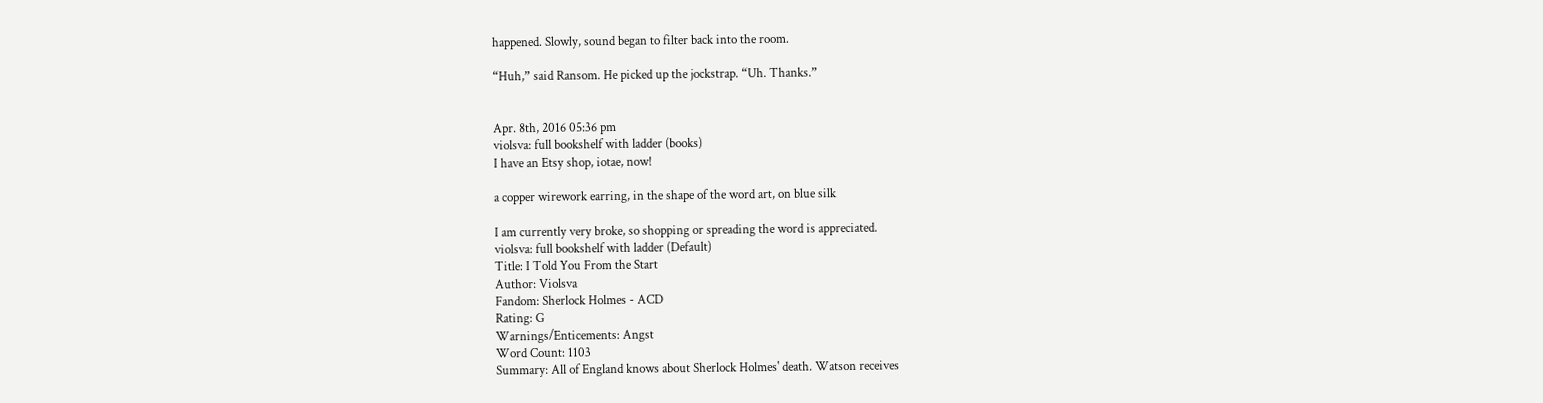happened. Slowly, sound began to filter back into the room.

“Huh,” said Ransom. He picked up the jockstrap. “Uh. Thanks.”


Apr. 8th, 2016 05:36 pm
violsva: full bookshelf with ladder (books)
I have an Etsy shop, iotae, now!

a copper wirework earring, in the shape of the word art, on blue silk

I am currently very broke, so shopping or spreading the word is appreciated.
violsva: full bookshelf with ladder (Default)
Title: I Told You From the Start
Author: Violsva
Fandom: Sherlock Holmes - ACD
Rating: G
Warnings/Enticements: Angst
Word Count: 1103
Summary: All of England knows about Sherlock Holmes' death. Watson receives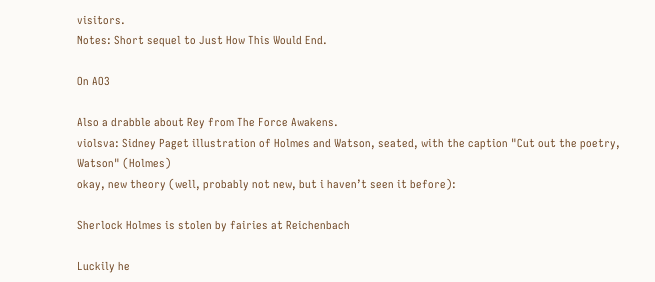visitors.
Notes: Short sequel to Just How This Would End.

On AO3

Also a drabble about Rey from The Force Awakens.
violsva: Sidney Paget illustration of Holmes and Watson, seated, with the caption "Cut out the poetry, Watson" (Holmes)
okay, new theory (well, probably not new, but i haven’t seen it before):

Sherlock Holmes is stolen by fairies at Reichenbach

Luckily he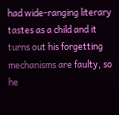had wide-ranging literary tastes as a child and it turns out his forgetting mechanisms are faulty, so he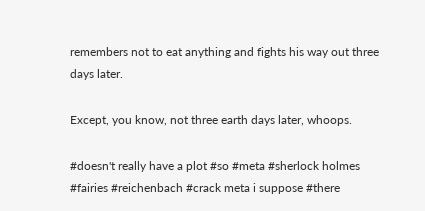remembers not to eat anything and fights his way out three days later.

Except, you know, not three earth days later, whoops.

#doesn't really have a plot #so #meta #sherlock holmes #fairies #reichenbach #crack meta i suppose #there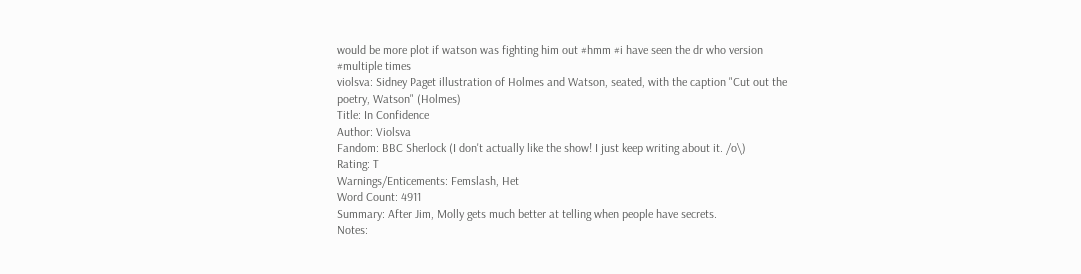would be more plot if watson was fighting him out #hmm #i have seen the dr who version #multiple times
violsva: Sidney Paget illustration of Holmes and Watson, seated, with the caption "Cut out the poetry, Watson" (Holmes)
Title: In Confidence
Author: Violsva
Fandom: BBC Sherlock (I don't actually like the show! I just keep writing about it. /o\)
Rating: T
Warnings/Enticements: Femslash, Het
Word Count: 4911
Summary: After Jim, Molly gets much better at telling when people have secrets.
Notes: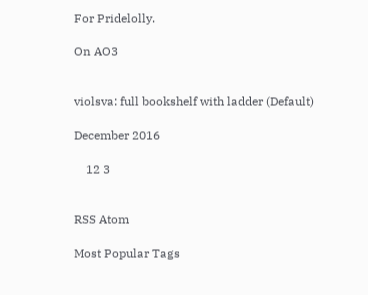For Pridelolly.

On AO3


violsva: full bookshelf with ladder (Default)

December 2016

    12 3


RSS Atom

Most Popular Tags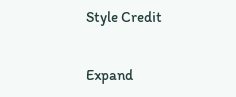Style Credit

Expand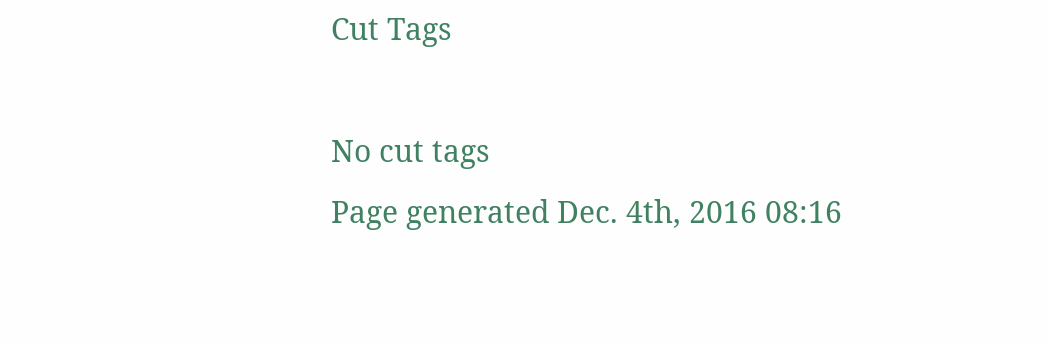Cut Tags

No cut tags
Page generated Dec. 4th, 2016 08:16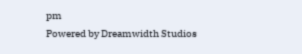pm
Powered by Dreamwidth Studios